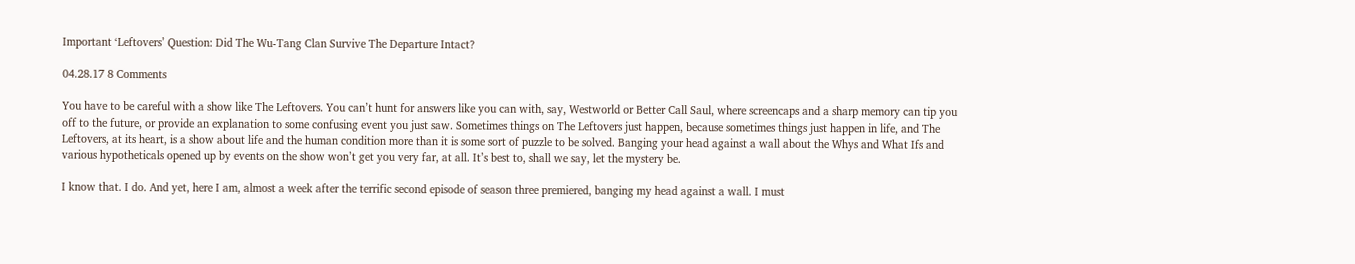Important ‘Leftovers’ Question: Did The Wu-Tang Clan Survive The Departure Intact?

04.28.17 8 Comments

You have to be careful with a show like The Leftovers. You can’t hunt for answers like you can with, say, Westworld or Better Call Saul, where screencaps and a sharp memory can tip you off to the future, or provide an explanation to some confusing event you just saw. Sometimes things on The Leftovers just happen, because sometimes things just happen in life, and The Leftovers, at its heart, is a show about life and the human condition more than it is some sort of puzzle to be solved. Banging your head against a wall about the Whys and What Ifs and various hypotheticals opened up by events on the show won’t get you very far, at all. It’s best to, shall we say, let the mystery be.

I know that. I do. And yet, here I am, almost a week after the terrific second episode of season three premiered, banging my head against a wall. I must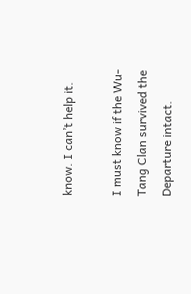know. I can’t help it.

I must know if the Wu-Tang Clan survived the Departure intact.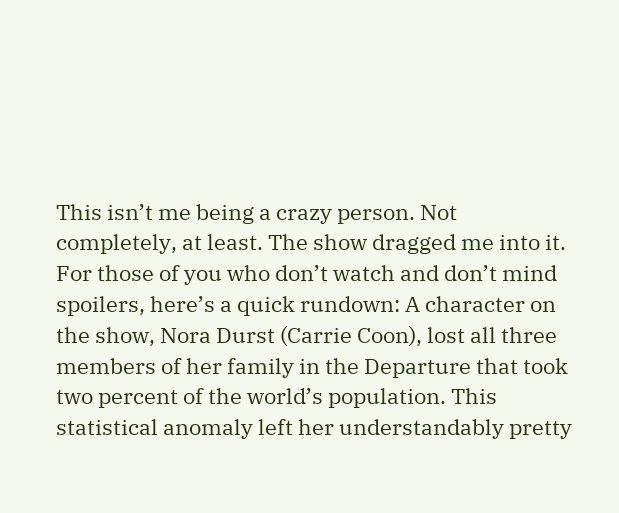This isn’t me being a crazy person. Not completely, at least. The show dragged me into it. For those of you who don’t watch and don’t mind spoilers, here’s a quick rundown: A character on the show, Nora Durst (Carrie Coon), lost all three members of her family in the Departure that took two percent of the world’s population. This statistical anomaly left her understandably pretty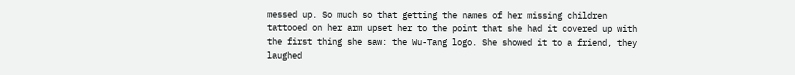messed up. So much so that getting the names of her missing children tattooed on her arm upset her to the point that she had it covered up with the first thing she saw: the Wu-Tang logo. She showed it to a friend, they laughed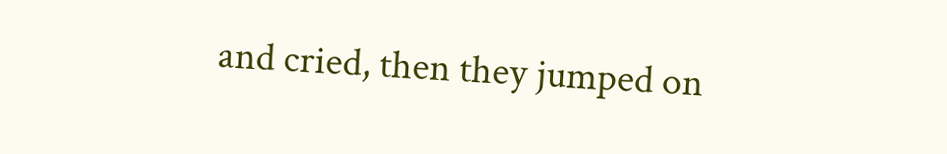and cried, then they jumped on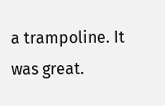a trampoline. It was great.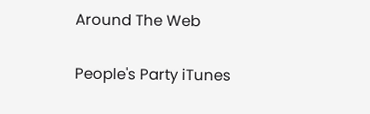Around The Web

People's Party iTunes